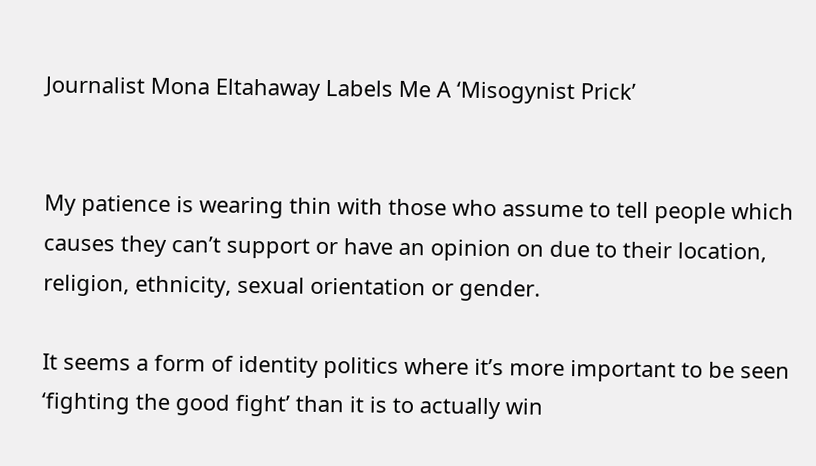Journalist Mona Eltahaway Labels Me A ‘Misogynist Prick’


My patience is wearing thin with those who assume to tell people which causes they can’t support or have an opinion on due to their location, religion, ethnicity, sexual orientation or gender.

It seems a form of identity politics where it’s more important to be seen ‘fighting the good fight’ than it is to actually win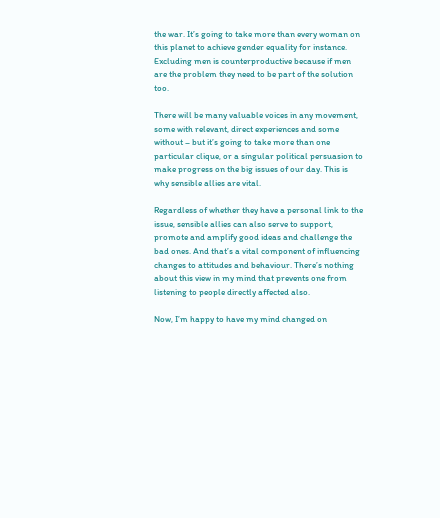the war. It’s going to take more than every woman on this planet to achieve gender equality for instance. Excluding men is counterproductive because if men are the problem they need to be part of the solution too.

There will be many valuable voices in any movement, some with relevant, direct experiences and some without – but it’s going to take more than one particular clique, or a singular political persuasion to make progress on the big issues of our day. This is why sensible allies are vital.

Regardless of whether they have a personal link to the issue, sensible allies can also serve to support, promote and amplify good ideas and challenge the bad ones. And that’s a vital component of influencing changes to attitudes and behaviour. There’s nothing about this view in my mind that prevents one from listening to people directly affected also.

Now, I’m happy to have my mind changed on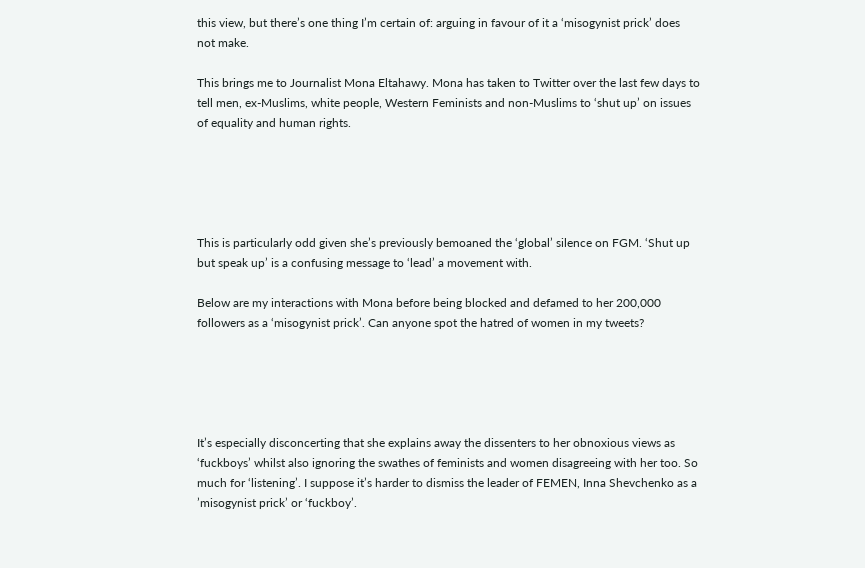this view, but there’s one thing I’m certain of: arguing in favour of it a ‘misogynist prick’ does not make.

This brings me to Journalist Mona Eltahawy. Mona has taken to Twitter over the last few days to tell men, ex-Muslims, white people, Western Feminists and non-Muslims to ‘shut up’ on issues of equality and human rights.





This is particularly odd given she’s previously bemoaned the ‘global’ silence on FGM. ‘Shut up but speak up’ is a confusing message to ‘lead’ a movement with.

Below are my interactions with Mona before being blocked and defamed to her 200,000 followers as a ‘misogynist prick’. Can anyone spot the hatred of women in my tweets?





It’s especially disconcerting that she explains away the dissenters to her obnoxious views as ‘fuckboys’ whilst also ignoring the swathes of feminists and women disagreeing with her too. So much for ‘listening’. I suppose it’s harder to dismiss the leader of FEMEN, Inna Shevchenko as a ’misogynist prick’ or ‘fuckboy’.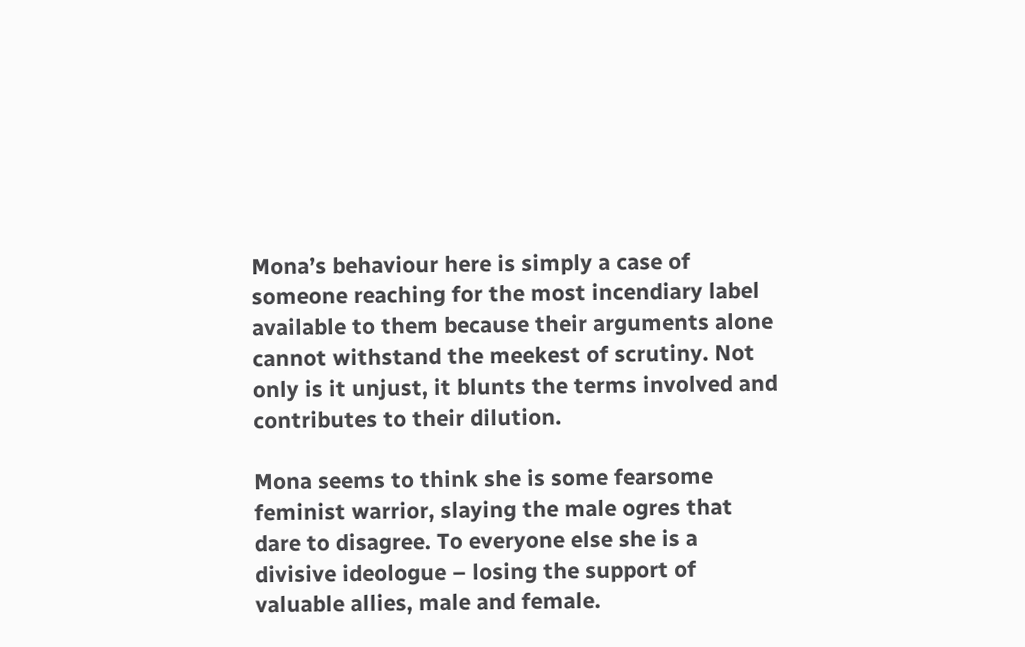Mona’s behaviour here is simply a case of someone reaching for the most incendiary label available to them because their arguments alone cannot withstand the meekest of scrutiny. Not only is it unjust, it blunts the terms involved and contributes to their dilution.

Mona seems to think she is some fearsome feminist warrior, slaying the male ogres that dare to disagree. To everyone else she is a divisive ideologue – losing the support of valuable allies, male and female.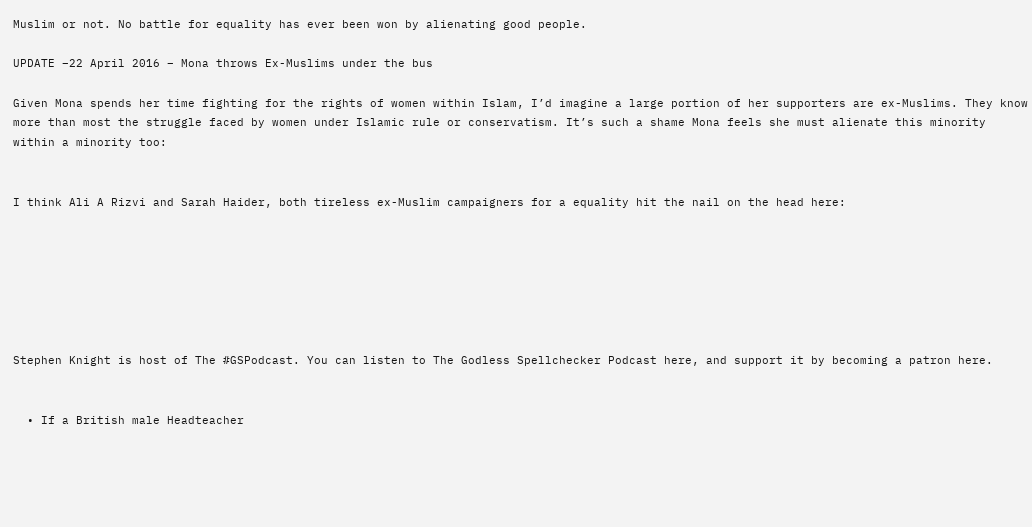Muslim or not. No battle for equality has ever been won by alienating good people.

UPDATE –22 April 2016 – Mona throws Ex-Muslims under the bus

Given Mona spends her time fighting for the rights of women within Islam, I’d imagine a large portion of her supporters are ex-Muslims. They know more than most the struggle faced by women under Islamic rule or conservatism. It’s such a shame Mona feels she must alienate this minority within a minority too:


I think Ali A Rizvi and Sarah Haider, both tireless ex-Muslim campaigners for a equality hit the nail on the head here:







Stephen Knight is host of The #GSPodcast. You can listen to The Godless Spellchecker Podcast here, and support it by becoming a patron here.


  • If a British male Headteacher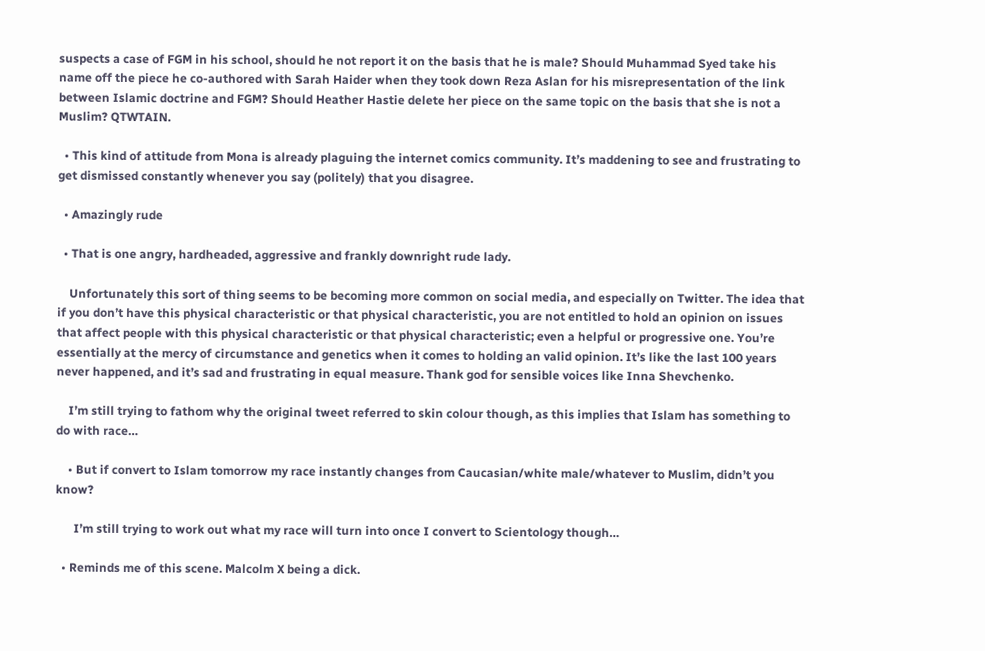suspects a case of FGM in his school, should he not report it on the basis that he is male? Should Muhammad Syed take his name off the piece he co-authored with Sarah Haider when they took down Reza Aslan for his misrepresentation of the link between Islamic doctrine and FGM? Should Heather Hastie delete her piece on the same topic on the basis that she is not a Muslim? QTWTAIN.

  • This kind of attitude from Mona is already plaguing the internet comics community. It’s maddening to see and frustrating to get dismissed constantly whenever you say (politely) that you disagree.

  • Amazingly rude

  • That is one angry, hardheaded, aggressive and frankly downright rude lady.

    Unfortunately this sort of thing seems to be becoming more common on social media, and especially on Twitter. The idea that if you don’t have this physical characteristic or that physical characteristic, you are not entitled to hold an opinion on issues that affect people with this physical characteristic or that physical characteristic; even a helpful or progressive one. You’re essentially at the mercy of circumstance and genetics when it comes to holding an valid opinion. It’s like the last 100 years never happened, and it’s sad and frustrating in equal measure. Thank god for sensible voices like Inna Shevchenko.

    I’m still trying to fathom why the original tweet referred to skin colour though, as this implies that Islam has something to do with race…

    • But if convert to Islam tomorrow my race instantly changes from Caucasian/white male/whatever to Muslim, didn’t you know?

      I’m still trying to work out what my race will turn into once I convert to Scientology though…

  • Reminds me of this scene. Malcolm X being a dick.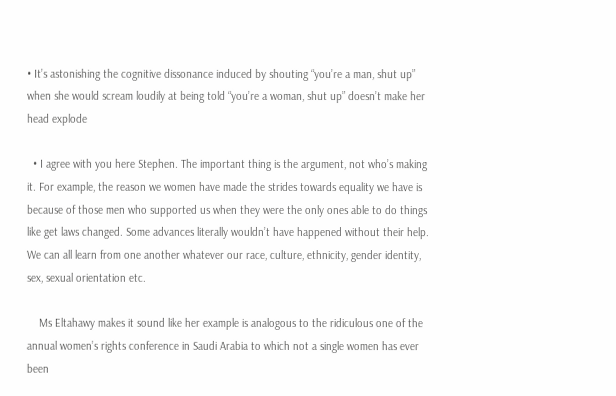• It’s astonishing the cognitive dissonance induced by shouting “you’re a man, shut up” when she would scream loudily at being told “you’re a woman, shut up” doesn’t make her head explode

  • I agree with you here Stephen. The important thing is the argument, not who’s making it. For example, the reason we women have made the strides towards equality we have is because of those men who supported us when they were the only ones able to do things like get laws changed. Some advances literally wouldn’t have happened without their help. We can all learn from one another whatever our race, culture, ethnicity, gender identity, sex, sexual orientation etc.

    Ms Eltahawy makes it sound like her example is analogous to the ridiculous one of the annual women’s rights conference in Saudi Arabia to which not a single women has ever been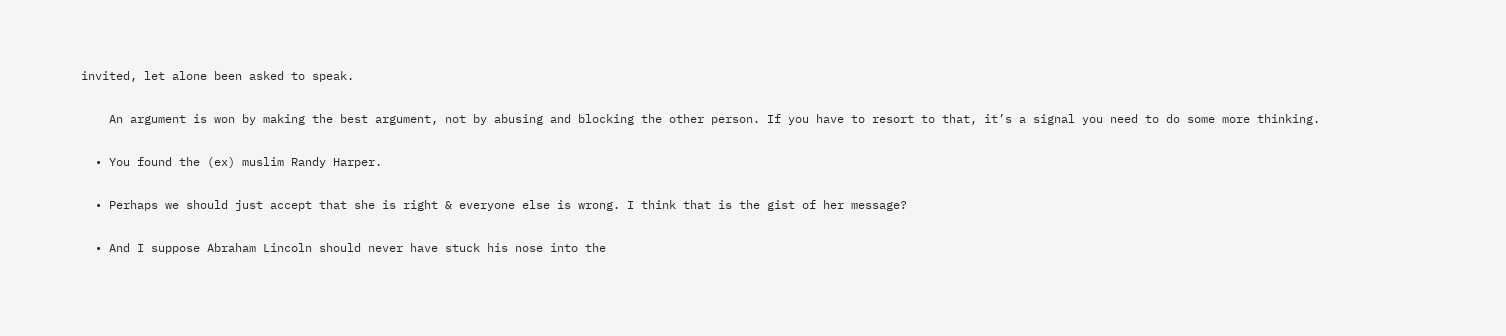invited, let alone been asked to speak.

    An argument is won by making the best argument, not by abusing and blocking the other person. If you have to resort to that, it’s a signal you need to do some more thinking.

  • You found the (ex) muslim Randy Harper.

  • Perhaps we should just accept that she is right & everyone else is wrong. I think that is the gist of her message?

  • And I suppose Abraham Lincoln should never have stuck his nose into the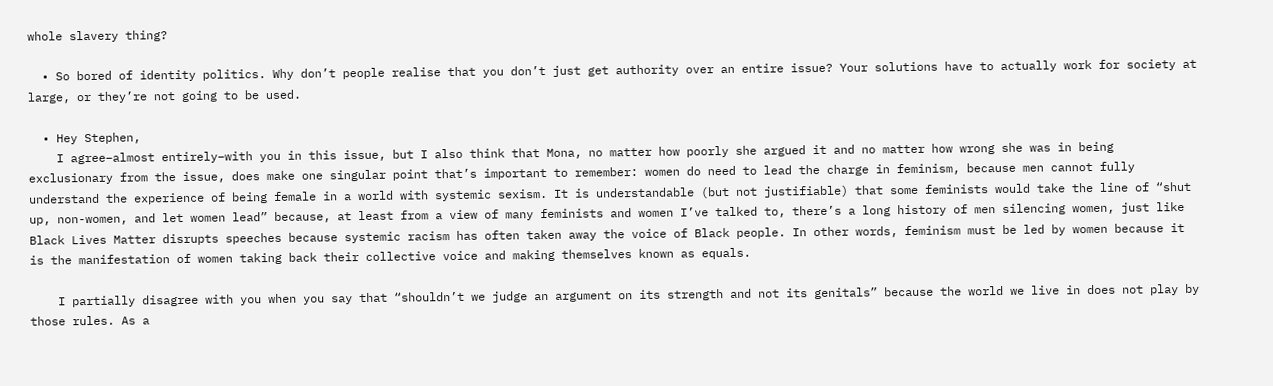whole slavery thing?

  • So bored of identity politics. Why don’t people realise that you don’t just get authority over an entire issue? Your solutions have to actually work for society at large, or they’re not going to be used.

  • Hey Stephen,
    I agree–almost entirely–with you in this issue, but I also think that Mona, no matter how poorly she argued it and no matter how wrong she was in being exclusionary from the issue, does make one singular point that’s important to remember: women do need to lead the charge in feminism, because men cannot fully understand the experience of being female in a world with systemic sexism. It is understandable (but not justifiable) that some feminists would take the line of “shut up, non-women, and let women lead” because, at least from a view of many feminists and women I’ve talked to, there’s a long history of men silencing women, just like Black Lives Matter disrupts speeches because systemic racism has often taken away the voice of Black people. In other words, feminism must be led by women because it is the manifestation of women taking back their collective voice and making themselves known as equals.

    I partially disagree with you when you say that “shouldn’t we judge an argument on its strength and not its genitals” because the world we live in does not play by those rules. As a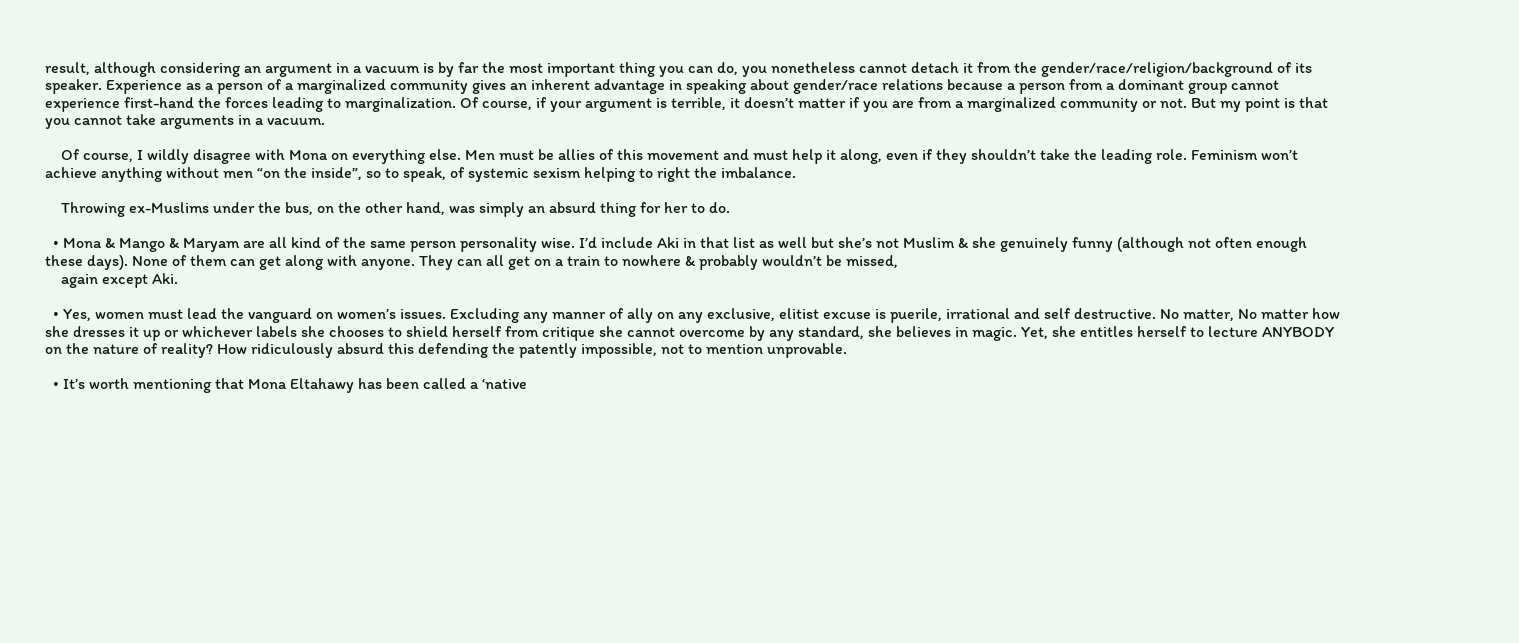result, although considering an argument in a vacuum is by far the most important thing you can do, you nonetheless cannot detach it from the gender/race/religion/background of its speaker. Experience as a person of a marginalized community gives an inherent advantage in speaking about gender/race relations because a person from a dominant group cannot experience first-hand the forces leading to marginalization. Of course, if your argument is terrible, it doesn’t matter if you are from a marginalized community or not. But my point is that you cannot take arguments in a vacuum.

    Of course, I wildly disagree with Mona on everything else. Men must be allies of this movement and must help it along, even if they shouldn’t take the leading role. Feminism won’t achieve anything without men “on the inside”, so to speak, of systemic sexism helping to right the imbalance.

    Throwing ex-Muslims under the bus, on the other hand, was simply an absurd thing for her to do.

  • Mona & Mango & Maryam are all kind of the same person personality wise. I’d include Aki in that list as well but she’s not Muslim & she genuinely funny (although not often enough these days). None of them can get along with anyone. They can all get on a train to nowhere & probably wouldn’t be missed,
    again except Aki.

  • Yes, women must lead the vanguard on women’s issues. Excluding any manner of ally on any exclusive, elitist excuse is puerile, irrational and self destructive. No matter, No matter how she dresses it up or whichever labels she chooses to shield herself from critique she cannot overcome by any standard, she believes in magic. Yet, she entitles herself to lecture ANYBODY on the nature of reality? How ridiculously absurd this defending the patently impossible, not to mention unprovable.

  • It’s worth mentioning that Mona Eltahawy has been called a ‘native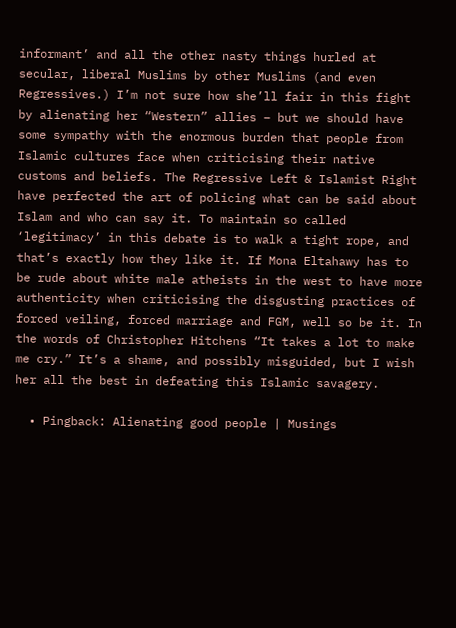informant’ and all the other nasty things hurled at secular, liberal Muslims by other Muslims (and even Regressives.) I’m not sure how she’ll fair in this fight by alienating her “Western” allies – but we should have some sympathy with the enormous burden that people from Islamic cultures face when criticising their native customs and beliefs. The Regressive Left & Islamist Right have perfected the art of policing what can be said about Islam and who can say it. To maintain so called ‘legitimacy’ in this debate is to walk a tight rope, and that’s exactly how they like it. If Mona Eltahawy has to be rude about white male atheists in the west to have more authenticity when criticising the disgusting practices of forced veiling, forced marriage and FGM, well so be it. In the words of Christopher Hitchens “It takes a lot to make me cry.” It’s a shame, and possibly misguided, but I wish her all the best in defeating this Islamic savagery.

  • Pingback: Alienating good people | Musings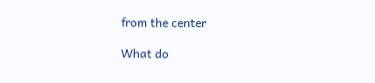from the center

What do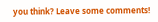you think? Leave some comments!